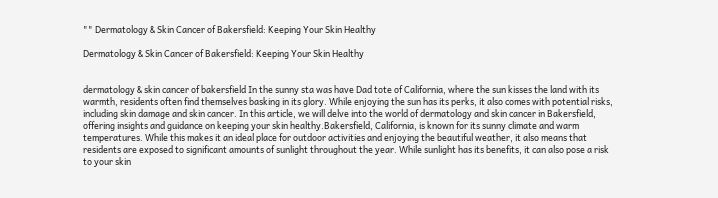"" Dermatology & Skin Cancer of Bakersfield: Keeping Your Skin Healthy

Dermatology & Skin Cancer of Bakersfield: Keeping Your Skin Healthy


dermatology & skin cancer of bakersfield In the sunny sta was have Dad tote of California, where the sun kisses the land with its warmth, residents often find themselves basking in its glory. While enjoying the sun has its perks, it also comes with potential risks, including skin damage and skin cancer. In this article, we will delve into the world of dermatology and skin cancer in Bakersfield, offering insights and guidance on keeping your skin healthy.Bakersfield, California, is known for its sunny climate and warm temperatures. While this makes it an ideal place for outdoor activities and enjoying the beautiful weather, it also means that residents are exposed to significant amounts of sunlight throughout the year. While sunlight has its benefits, it can also pose a risk to your skin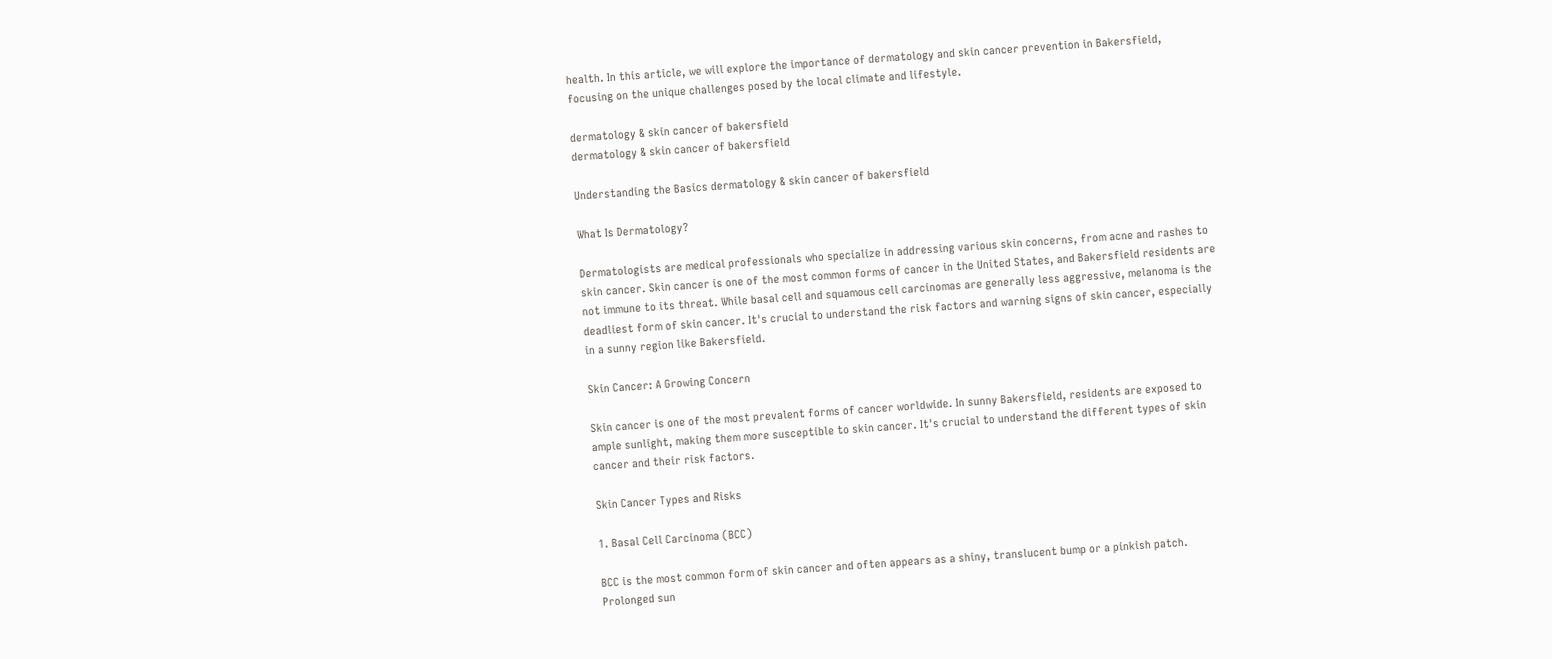health. In this article, we will explore the importance of dermatology and skin cancer prevention in Bakersfield, focusing on the unique challenges posed by the local climate and lifestyle.

dermatology & skin cancer of bakersfield
dermatology & skin cancer of bakersfield

Understanding the Basics dermatology & skin cancer of bakersfield

What Is Dermatology?

Dermatologists are medical professionals who specialize in addressing various skin concerns, from acne and rashes to skin cancer. Skin cancer is one of the most common forms of cancer in the United States, and Bakersfield residents are not immune to its threat. While basal cell and squamous cell carcinomas are generally less aggressive, melanoma is the deadliest form of skin cancer. It's crucial to understand the risk factors and warning signs of skin cancer, especially in a sunny region like Bakersfield.

Skin Cancer: A Growing Concern

Skin cancer is one of the most prevalent forms of cancer worldwide. In sunny Bakersfield, residents are exposed to ample sunlight, making them more susceptible to skin cancer. It's crucial to understand the different types of skin cancer and their risk factors.

Skin Cancer Types and Risks

1. Basal Cell Carcinoma (BCC)

BCC is the most common form of skin cancer and often appears as a shiny, translucent bump or a pinkish patch. Prolonged sun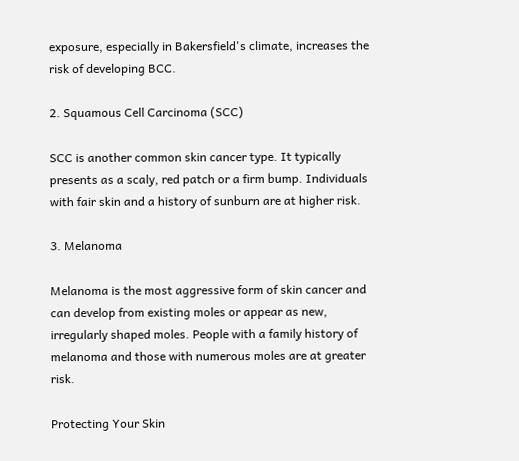exposure, especially in Bakersfield's climate, increases the risk of developing BCC.

2. Squamous Cell Carcinoma (SCC)

SCC is another common skin cancer type. It typically presents as a scaly, red patch or a firm bump. Individuals with fair skin and a history of sunburn are at higher risk.

3. Melanoma

Melanoma is the most aggressive form of skin cancer and can develop from existing moles or appear as new, irregularly shaped moles. People with a family history of melanoma and those with numerous moles are at greater risk.

Protecting Your Skin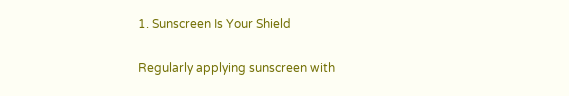1. Sunscreen Is Your Shield

Regularly applying sunscreen with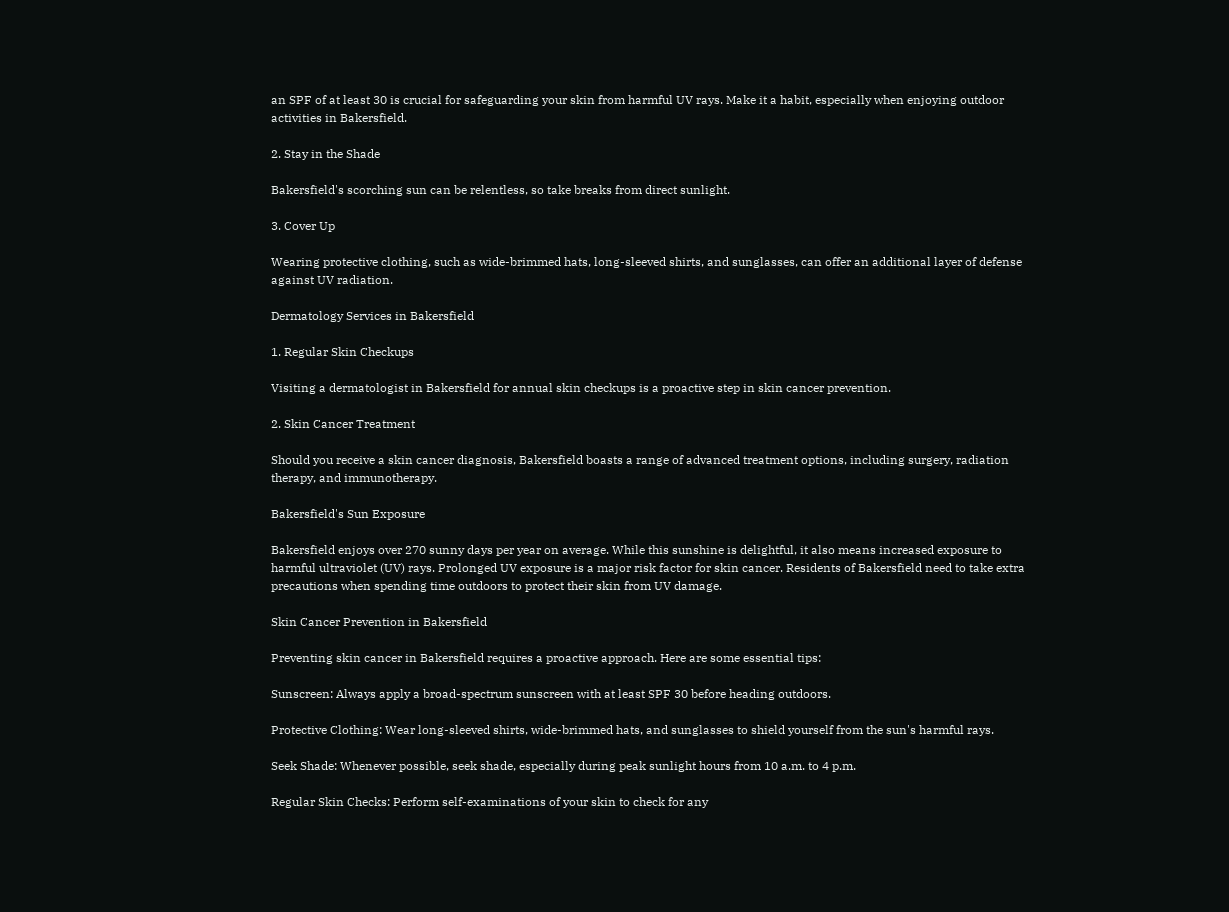an SPF of at least 30 is crucial for safeguarding your skin from harmful UV rays. Make it a habit, especially when enjoying outdoor activities in Bakersfield.

2. Stay in the Shade

Bakersfield's scorching sun can be relentless, so take breaks from direct sunlight.

3. Cover Up

Wearing protective clothing, such as wide-brimmed hats, long-sleeved shirts, and sunglasses, can offer an additional layer of defense against UV radiation.

Dermatology Services in Bakersfield

1. Regular Skin Checkups

Visiting a dermatologist in Bakersfield for annual skin checkups is a proactive step in skin cancer prevention.

2. Skin Cancer Treatment

Should you receive a skin cancer diagnosis, Bakersfield boasts a range of advanced treatment options, including surgery, radiation therapy, and immunotherapy.

Bakersfield's Sun Exposure

Bakersfield enjoys over 270 sunny days per year on average. While this sunshine is delightful, it also means increased exposure to harmful ultraviolet (UV) rays. Prolonged UV exposure is a major risk factor for skin cancer. Residents of Bakersfield need to take extra precautions when spending time outdoors to protect their skin from UV damage.

Skin Cancer Prevention in Bakersfield

Preventing skin cancer in Bakersfield requires a proactive approach. Here are some essential tips:

Sunscreen: Always apply a broad-spectrum sunscreen with at least SPF 30 before heading outdoors.

Protective Clothing: Wear long-sleeved shirts, wide-brimmed hats, and sunglasses to shield yourself from the sun's harmful rays.

Seek Shade: Whenever possible, seek shade, especially during peak sunlight hours from 10 a.m. to 4 p.m.

Regular Skin Checks: Perform self-examinations of your skin to check for any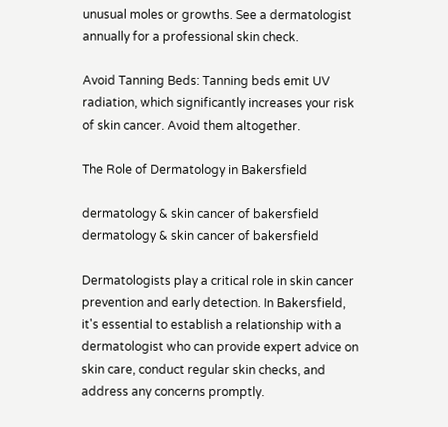unusual moles or growths. See a dermatologist annually for a professional skin check.

Avoid Tanning Beds: Tanning beds emit UV radiation, which significantly increases your risk of skin cancer. Avoid them altogether.

The Role of Dermatology in Bakersfield

dermatology & skin cancer of bakersfield
dermatology & skin cancer of bakersfield

Dermatologists play a critical role in skin cancer prevention and early detection. In Bakersfield, it's essential to establish a relationship with a dermatologist who can provide expert advice on skin care, conduct regular skin checks, and address any concerns promptly.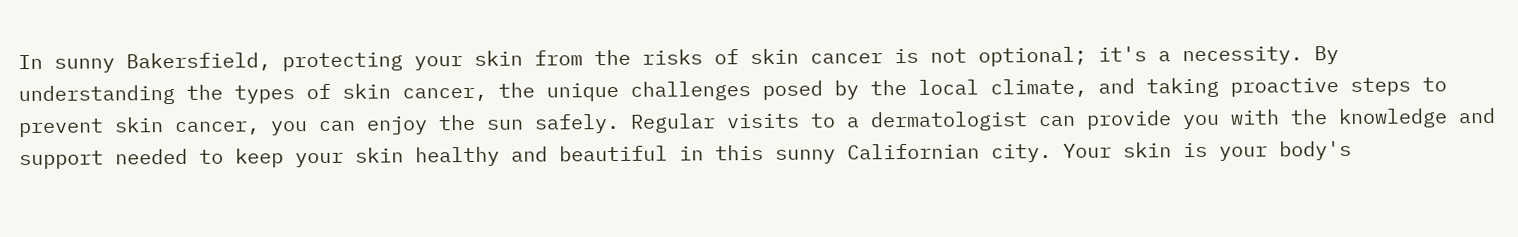In sunny Bakersfield, protecting your skin from the risks of skin cancer is not optional; it's a necessity. By understanding the types of skin cancer, the unique challenges posed by the local climate, and taking proactive steps to prevent skin cancer, you can enjoy the sun safely. Regular visits to a dermatologist can provide you with the knowledge and support needed to keep your skin healthy and beautiful in this sunny Californian city. Your skin is your body's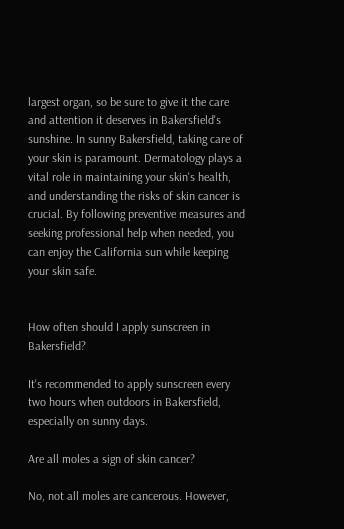largest organ, so be sure to give it the care and attention it deserves in Bakersfield's sunshine. In sunny Bakersfield, taking care of your skin is paramount. Dermatology plays a vital role in maintaining your skin's health, and understanding the risks of skin cancer is crucial. By following preventive measures and seeking professional help when needed, you can enjoy the California sun while keeping your skin safe.


How often should I apply sunscreen in Bakersfield?

It's recommended to apply sunscreen every two hours when outdoors in Bakersfield, especially on sunny days.

Are all moles a sign of skin cancer?

No, not all moles are cancerous. However,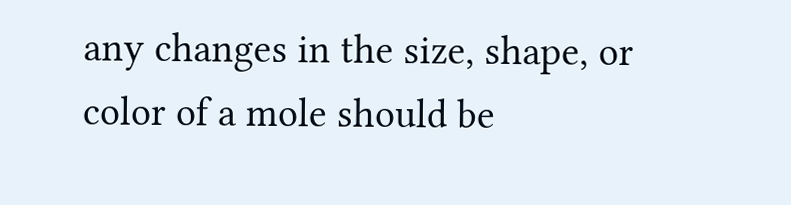any changes in the size, shape, or color of a mole should be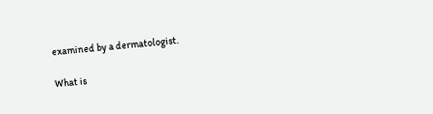examined by a dermatologist.

What is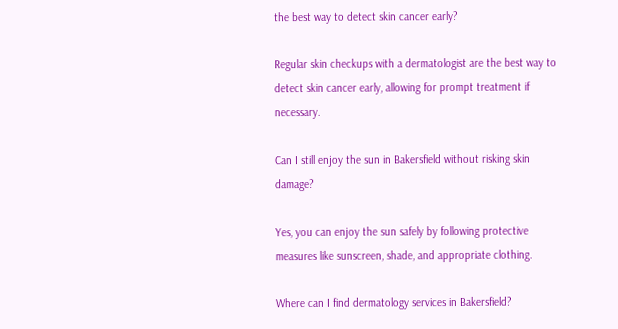the best way to detect skin cancer early?

Regular skin checkups with a dermatologist are the best way to detect skin cancer early, allowing for prompt treatment if necessary.

Can I still enjoy the sun in Bakersfield without risking skin damage?

Yes, you can enjoy the sun safely by following protective measures like sunscreen, shade, and appropriate clothing.

Where can I find dermatology services in Bakersfield?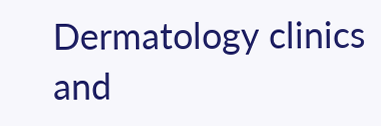Dermatology clinics and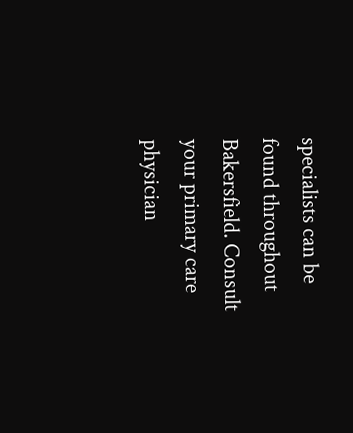specialists can be found throughout Bakersfield. Consult your primary care physician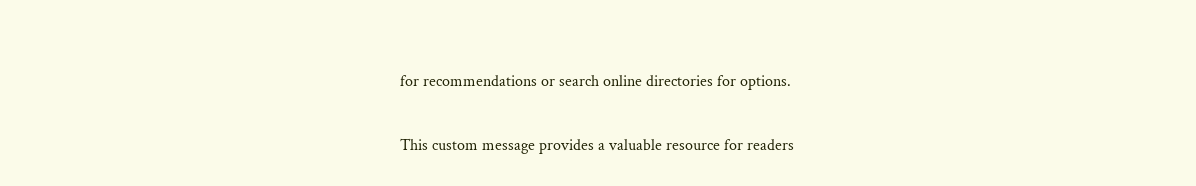for recommendations or search online directories for options.

This custom message provides a valuable resource for readers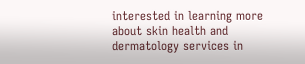interested in learning more about skin health and dermatology services in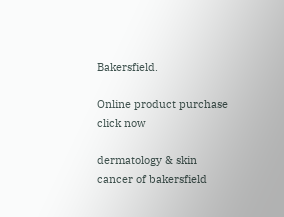Bakersfield.

Online product purchase click now

dermatology & skin cancer of bakersfield